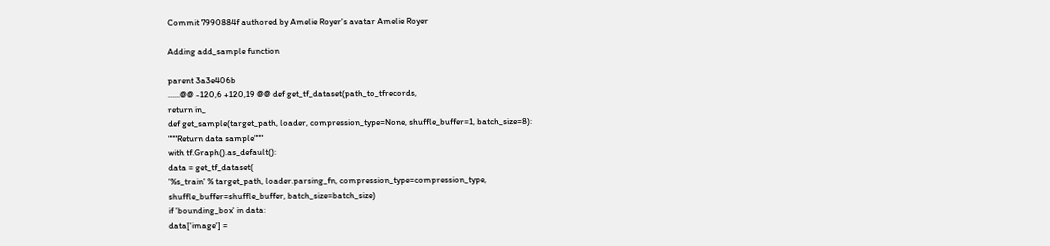Commit 7990884f authored by Amelie Royer's avatar Amelie Royer

Adding add_sample function

parent 3a3e406b
......@@ -120,6 +120,19 @@ def get_tf_dataset(path_to_tfrecords,
return in_
def get_sample(target_path, loader, compression_type=None, shuffle_buffer=1, batch_size=8):
"""Return data sample"""
with tf.Graph().as_default():
data = get_tf_dataset(
'%s_train' % target_path, loader.parsing_fn, compression_type=compression_type,
shuffle_buffer=shuffle_buffer, batch_size=batch_size)
if 'bounding_box' in data:
data['image'] =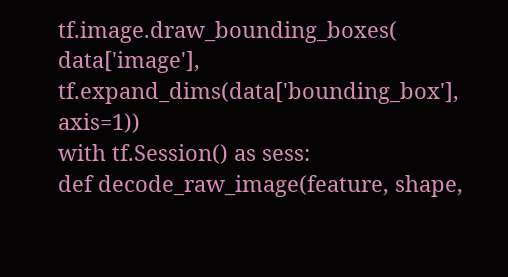tf.image.draw_bounding_boxes(
data['image'], tf.expand_dims(data['bounding_box'], axis=1))
with tf.Session() as sess:
def decode_raw_image(feature, shape,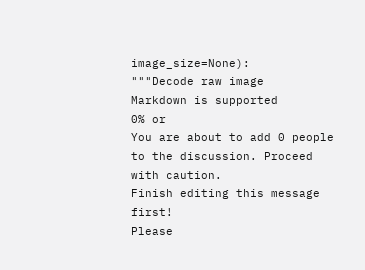image_size=None):
"""Decode raw image
Markdown is supported
0% or
You are about to add 0 people to the discussion. Proceed with caution.
Finish editing this message first!
Please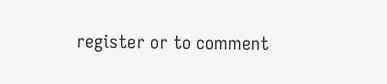register or to comment